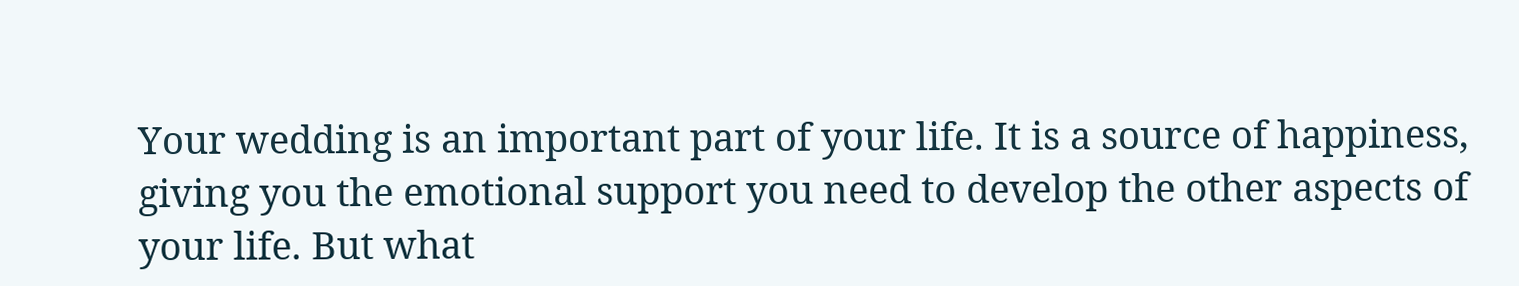Your wedding is an important part of your life. It is a source of happiness, giving you the emotional support you need to develop the other aspects of your life. But what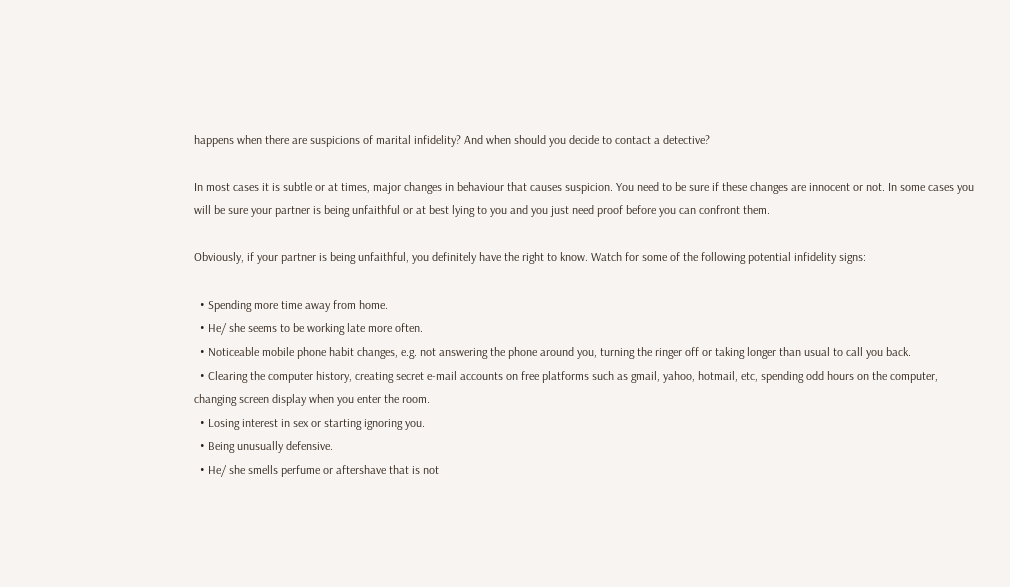happens when there are suspicions of marital infidelity? And when should you decide to contact a detective?

In most cases it is subtle or at times, major changes in behaviour that causes suspicion. You need to be sure if these changes are innocent or not. In some cases you will be sure your partner is being unfaithful or at best lying to you and you just need proof before you can confront them.

Obviously, if your partner is being unfaithful, you definitely have the right to know. Watch for some of the following potential infidelity signs:

  • Spending more time away from home.
  • He/ she seems to be working late more often.
  • Noticeable mobile phone habit changes, e.g. not answering the phone around you, turning the ringer off or taking longer than usual to call you back.
  • Clearing the computer history, creating secret e-mail accounts on free platforms such as gmail, yahoo, hotmail, etc, spending odd hours on the computer, changing screen display when you enter the room.
  • Losing interest in sex or starting ignoring you.
  • Being unusually defensive.
  • He/ she smells perfume or aftershave that is not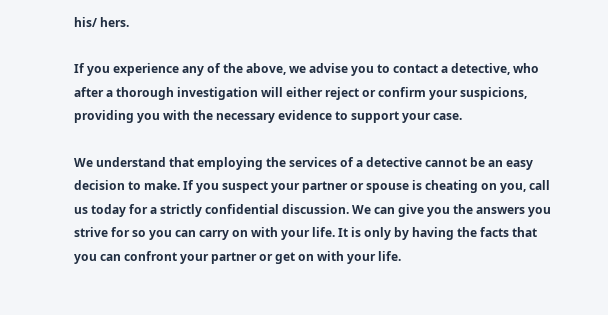his/ hers.

If you experience any of the above, we advise you to contact a detective, who after a thorough investigation will either reject or confirm your suspicions, providing you with the necessary evidence to support your case.

We understand that employing the services of a detective cannot be an easy decision to make. If you suspect your partner or spouse is cheating on you, call us today for a strictly confidential discussion. We can give you the answers you strive for so you can carry on with your life. It is only by having the facts that you can confront your partner or get on with your life.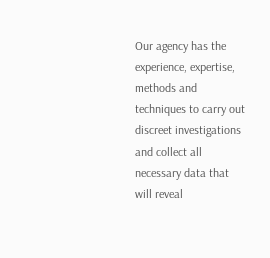Our agency has the experience, expertise, methods and techniques to carry out discreet investigations and collect all necessary data that will reveal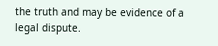the truth and may be evidence of a legal dispute.